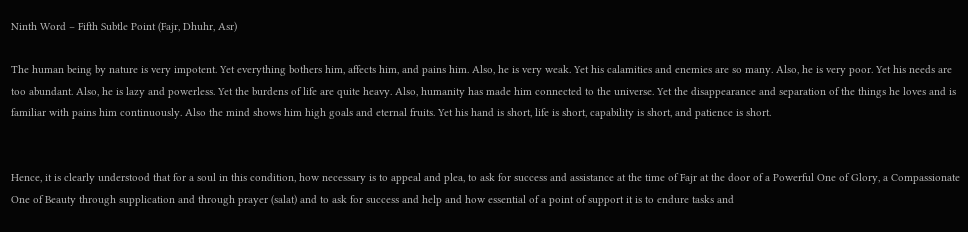Ninth Word – Fifth Subtle Point (Fajr, Dhuhr, Asr)

The human being by nature is very impotent. Yet everything bothers him, affects him, and pains him. Also, he is very weak. Yet his calamities and enemies are so many. Also, he is very poor. Yet his needs are too abundant. Also, he is lazy and powerless. Yet the burdens of life are quite heavy. Also, humanity has made him connected to the universe. Yet the disappearance and separation of the things he loves and is familiar with pains him continuously. Also the mind shows him high goals and eternal fruits. Yet his hand is short, life is short, capability is short, and patience is short.


Hence, it is clearly understood that for a soul in this condition, how necessary is to appeal and plea, to ask for success and assistance at the time of Fajr at the door of a Powerful One of Glory, a Compassionate One of Beauty through supplication and through prayer (salat) and to ask for success and help and how essential of a point of support it is to endure tasks and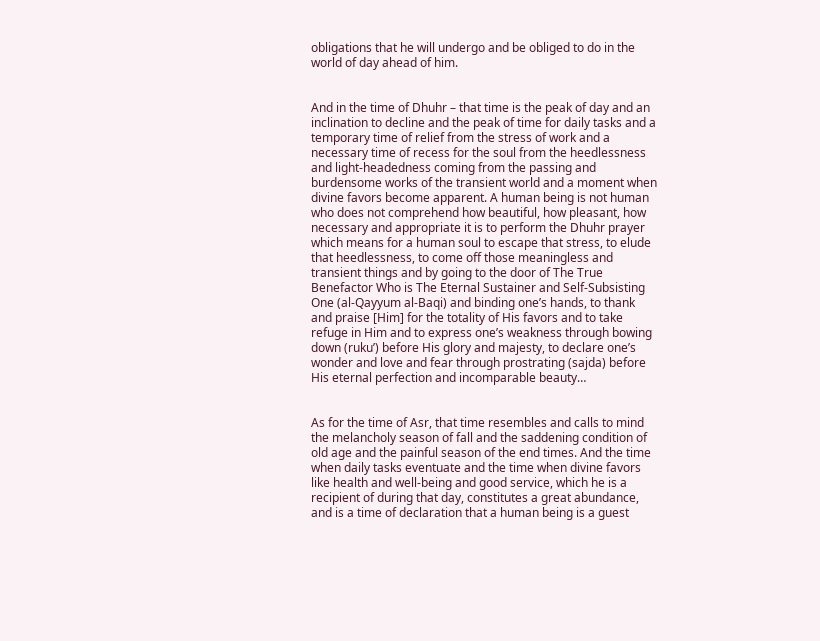obligations that he will undergo and be obliged to do in the world of day ahead of him.


And in the time of Dhuhr – that time is the peak of day and an inclination to decline and the peak of time for daily tasks and a temporary time of relief from the stress of work and a necessary time of recess for the soul from the heedlessness and light-headedness coming from the passing and burdensome works of the transient world and a moment when divine favors become apparent. A human being is not human who does not comprehend how beautiful, how pleasant, how necessary and appropriate it is to perform the Dhuhr prayer which means for a human soul to escape that stress, to elude that heedlessness, to come off those meaningless and transient things and by going to the door of The True Benefactor Who is The Eternal Sustainer and Self-Subsisting One (al-Qayyum al-Baqi) and binding one’s hands, to thank and praise [Him] for the totality of His favors and to take refuge in Him and to express one’s weakness through bowing down (ruku’) before His glory and majesty, to declare one’s wonder and love and fear through prostrating (sajda) before His eternal perfection and incomparable beauty…


As for the time of Asr, that time resembles and calls to mind the melancholy season of fall and the saddening condition of old age and the painful season of the end times. And the time when daily tasks eventuate and the time when divine favors like health and well-being and good service, which he is a recipient of during that day, constitutes a great abundance, and is a time of declaration that a human being is a guest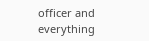officer and everything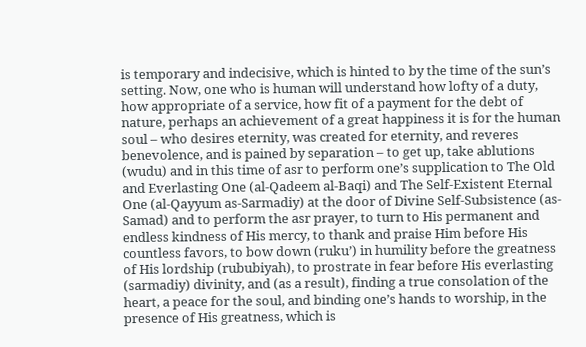is temporary and indecisive, which is hinted to by the time of the sun’s setting. Now, one who is human will understand how lofty of a duty, how appropriate of a service, how fit of a payment for the debt of nature, perhaps an achievement of a great happiness it is for the human soul – who desires eternity, was created for eternity, and reveres benevolence, and is pained by separation – to get up, take ablutions (wudu) and in this time of asr to perform one’s supplication to The Old and Everlasting One (al-Qadeem al-Baqi) and The Self-Existent Eternal One (al-Qayyum as-Sarmadiy) at the door of Divine Self-Subsistence (as-Samad) and to perform the asr prayer, to turn to His permanent and endless kindness of His mercy, to thank and praise Him before His countless favors, to bow down (ruku’) in humility before the greatness of His lordship (rububiyah), to prostrate in fear before His everlasting (sarmadiy) divinity, and (as a result), finding a true consolation of the heart, a peace for the soul, and binding one’s hands to worship, in the presence of His greatness, which is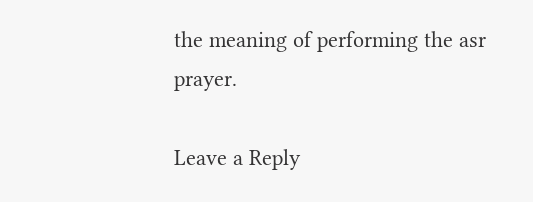the meaning of performing the asr prayer.

Leave a Reply